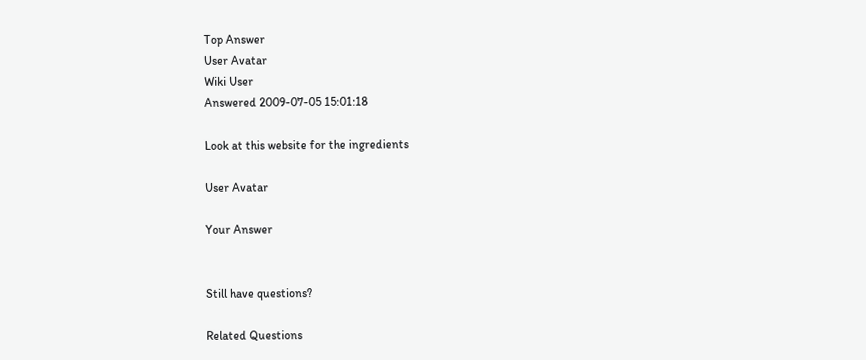Top Answer
User Avatar
Wiki User
Answered 2009-07-05 15:01:18

Look at this website for the ingredients

User Avatar

Your Answer


Still have questions?

Related Questions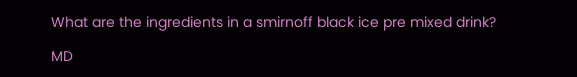What are the ingredients in a smirnoff black ice pre mixed drink?

MD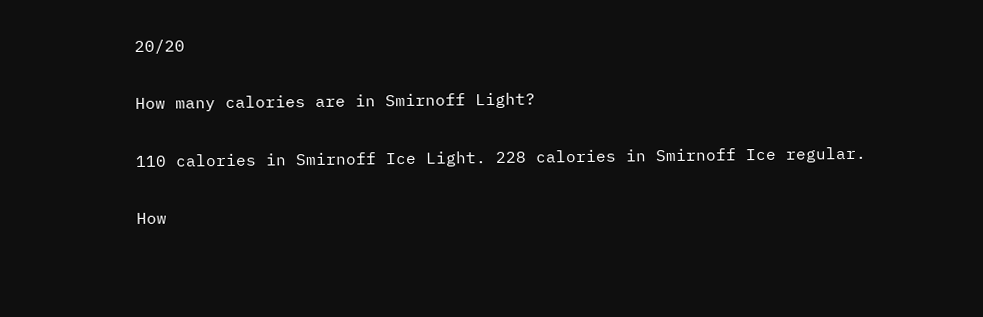20/20

How many calories are in Smirnoff Light?

110 calories in Smirnoff Ice Light. 228 calories in Smirnoff Ice regular.

How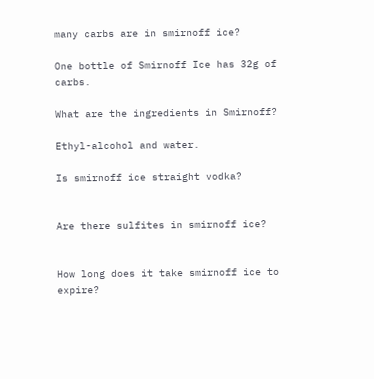many carbs are in smirnoff ice?

One bottle of Smirnoff Ice has 32g of carbs.

What are the ingredients in Smirnoff?

Ethyl-alcohol and water.

Is smirnoff ice straight vodka?


Are there sulfites in smirnoff ice?


How long does it take smirnoff ice to expire?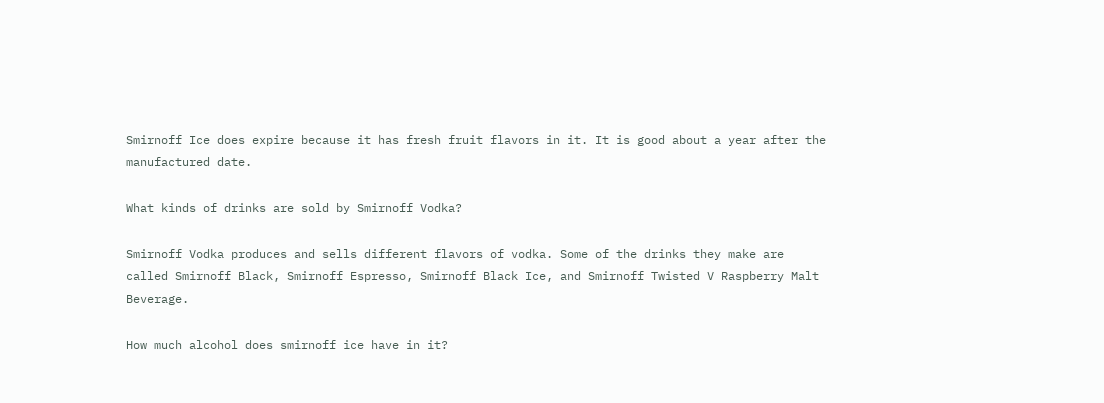Smirnoff Ice does expire because it has fresh fruit flavors in it. It is good about a year after the manufactured date.

What kinds of drinks are sold by Smirnoff Vodka?

Smirnoff Vodka produces and sells different flavors of vodka. Some of the drinks they make are called Smirnoff Black, Smirnoff Espresso, Smirnoff Black Ice, and Smirnoff Twisted V Raspberry Malt Beverage.

How much alcohol does smirnoff ice have in it?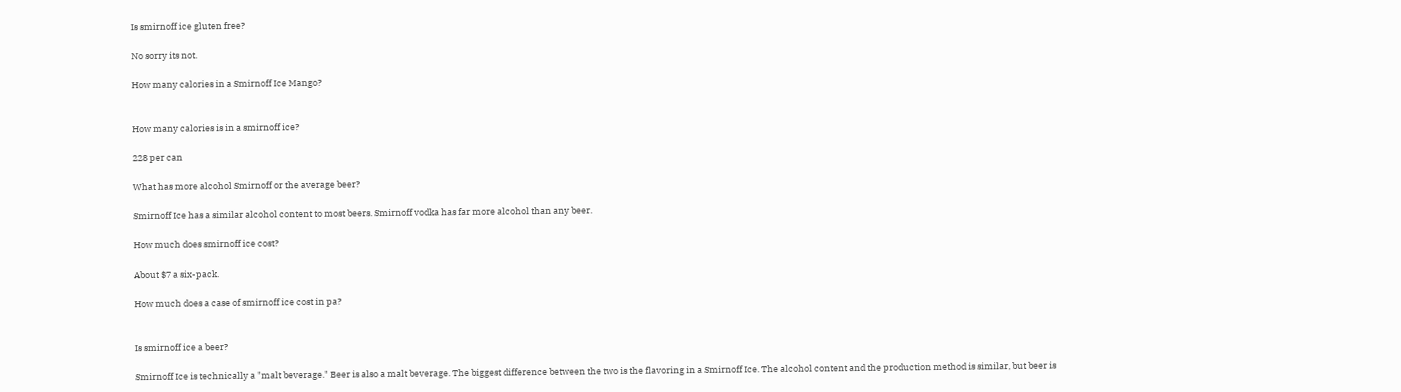Is smirnoff ice gluten free?

No sorry its not.

How many calories in a Smirnoff Ice Mango?


How many calories is in a smirnoff ice?

228 per can

What has more alcohol Smirnoff or the average beer?

Smirnoff Ice has a similar alcohol content to most beers. Smirnoff vodka has far more alcohol than any beer.

How much does smirnoff ice cost?

About $7 a six-pack.

How much does a case of smirnoff ice cost in pa?


Is smirnoff ice a beer?

Smirnoff Ice is technically a "malt beverage." Beer is also a malt beverage. The biggest difference between the two is the flavoring in a Smirnoff Ice. The alcohol content and the production method is similar, but beer is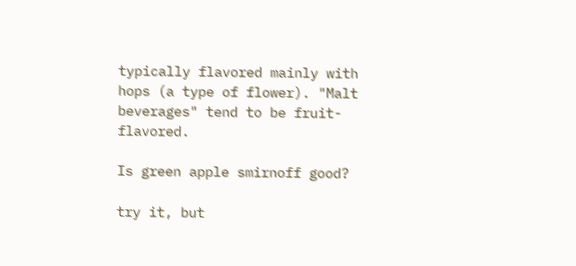typically flavored mainly with hops (a type of flower). "Malt beverages" tend to be fruit-flavored.

Is green apple smirnoff good?

try it, but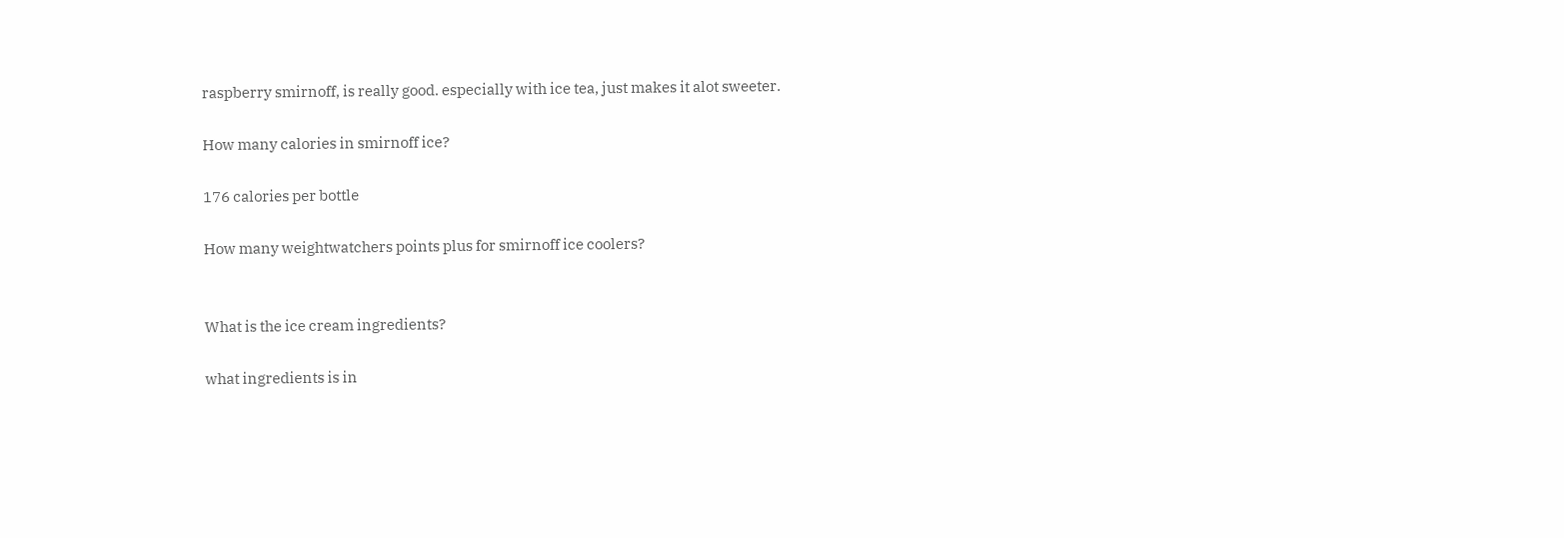raspberry smirnoff, is really good. especially with ice tea, just makes it alot sweeter.

How many calories in smirnoff ice?

176 calories per bottle

How many weightwatchers points plus for smirnoff ice coolers?


What is the ice cream ingredients?

what ingredients is in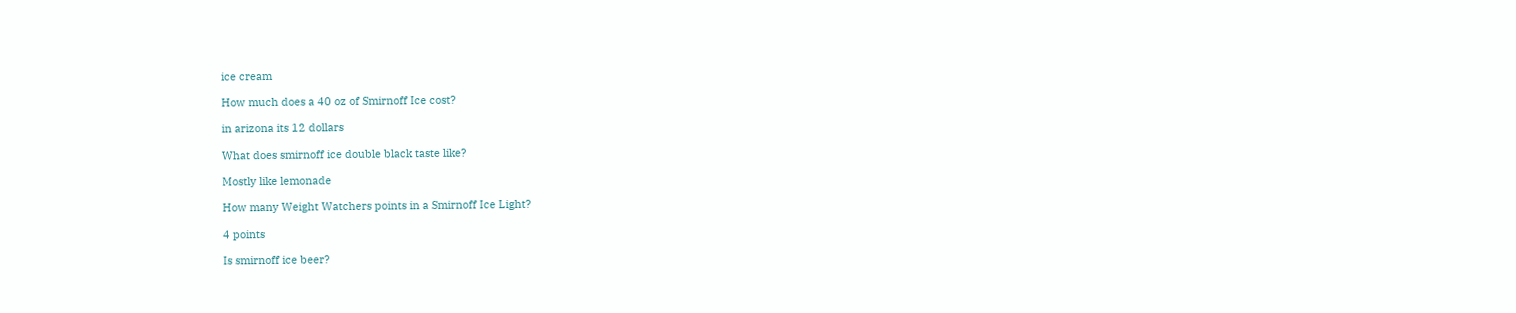ice cream

How much does a 40 oz of Smirnoff Ice cost?

in arizona its 12 dollars

What does smirnoff ice double black taste like?

Mostly like lemonade

How many Weight Watchers points in a Smirnoff Ice Light?

4 points

Is smirnoff ice beer?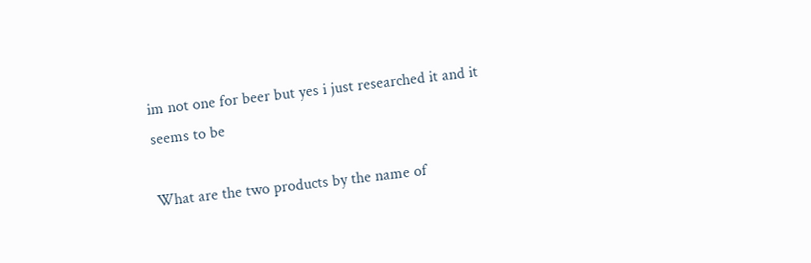im not one for beer but yes i just researched it and it seems to be

What are the two products by the name of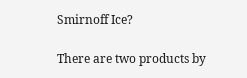Smirnoff Ice?

There are two products by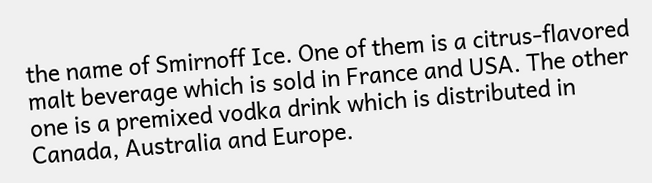the name of Smirnoff Ice. One of them is a citrus-flavored malt beverage which is sold in France and USA. The other one is a premixed vodka drink which is distributed in Canada, Australia and Europe.